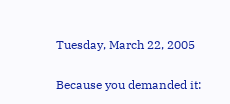Tuesday, March 22, 2005

Because you demanded it: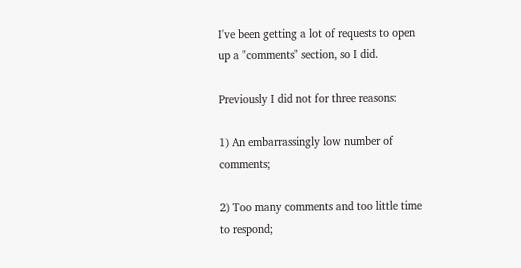I've been getting a lot of requests to open up a "comments" section, so I did.

Previously I did not for three reasons:

1) An embarrassingly low number of comments;

2) Too many comments and too little time to respond;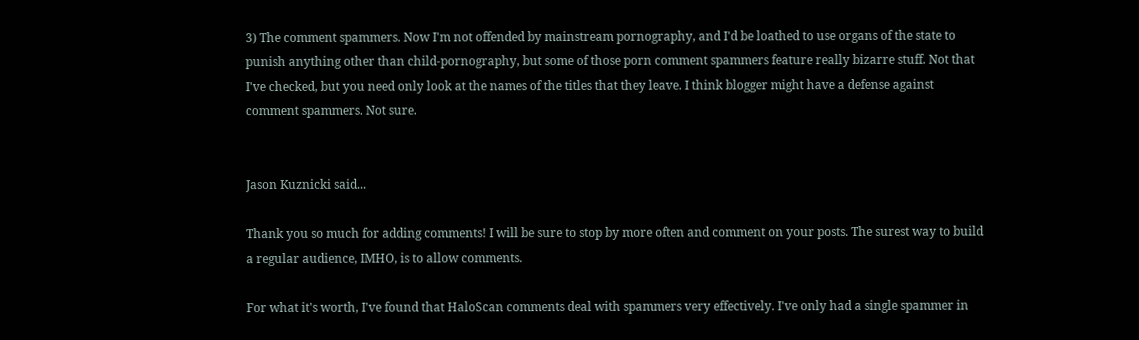3) The comment spammers. Now I'm not offended by mainstream pornography, and I'd be loathed to use organs of the state to punish anything other than child-pornography, but some of those porn comment spammers feature really bizarre stuff. Not that I've checked, but you need only look at the names of the titles that they leave. I think blogger might have a defense against comment spammers. Not sure.


Jason Kuznicki said...

Thank you so much for adding comments! I will be sure to stop by more often and comment on your posts. The surest way to build a regular audience, IMHO, is to allow comments.

For what it's worth, I've found that HaloScan comments deal with spammers very effectively. I've only had a single spammer in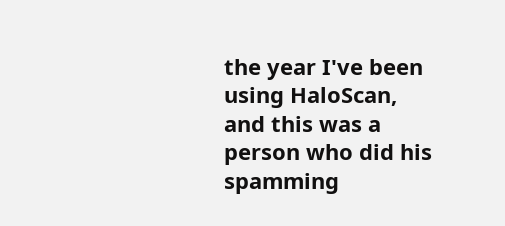the year I've been using HaloScan, and this was a person who did his spamming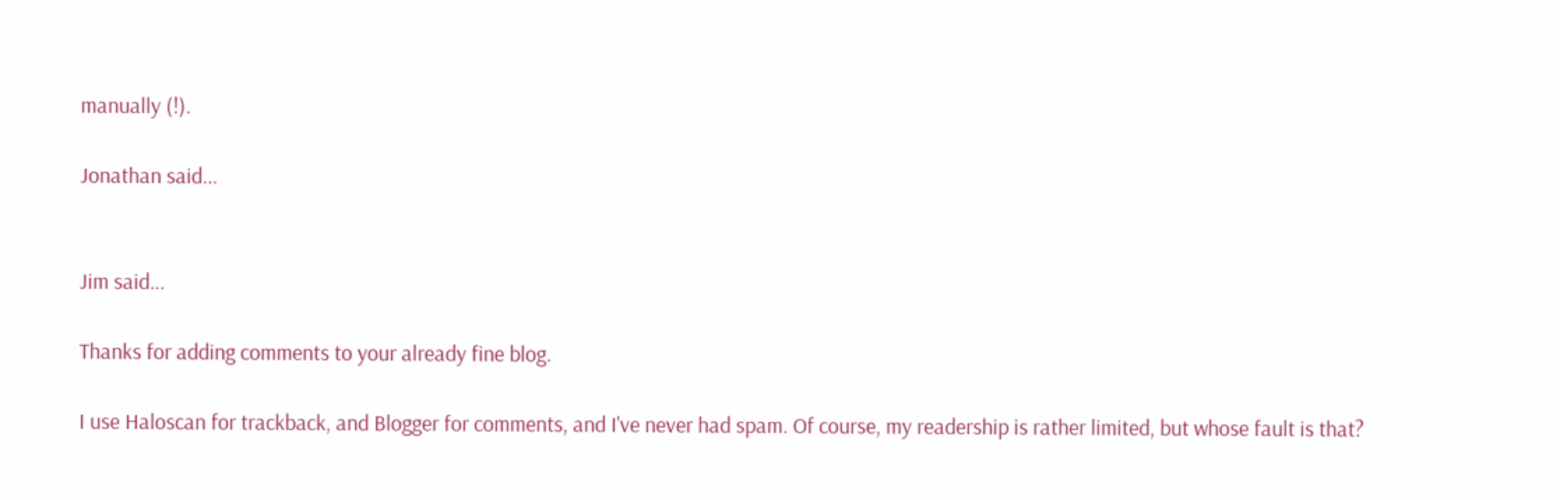manually (!).

Jonathan said...


Jim said...

Thanks for adding comments to your already fine blog.

I use Haloscan for trackback, and Blogger for comments, and I've never had spam. Of course, my readership is rather limited, but whose fault is that?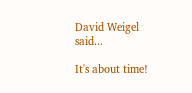David Weigel said...

It's about time!